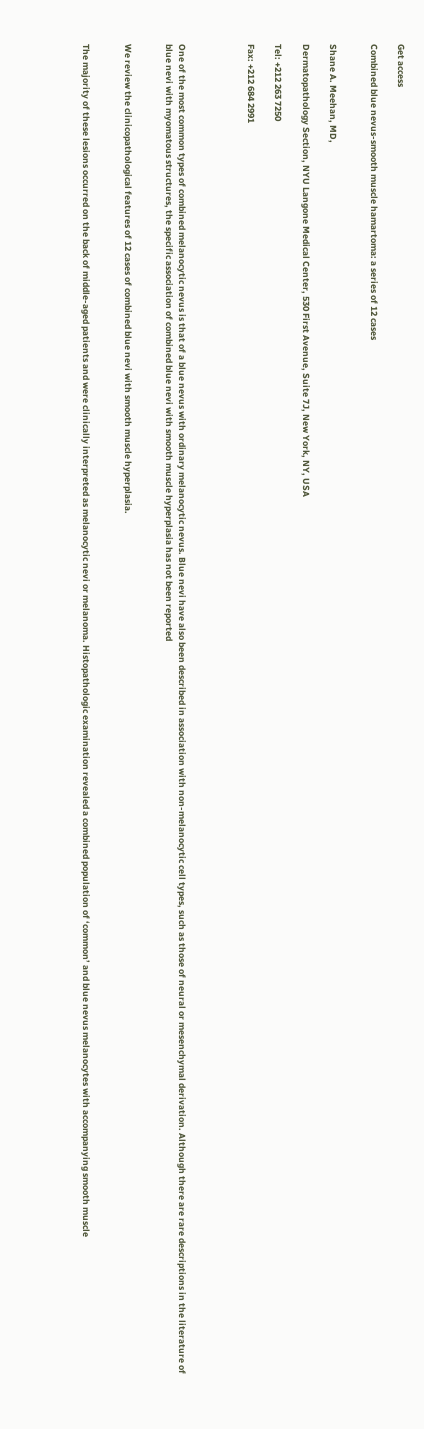Get access

Combined blue nevus-smooth muscle hamartoma: a series of 12 cases


Shane A. Meehan, MD,

Dermatopathology Section, NYU Langone Medical Center, 530 First Avenue, Suite 7J, New York, NY, USA

Tel: +212 263 7250

Fax: +212 684 2991




One of the most common types of combined melanocytic nevus is that of a blue nevus with ordinary melanocytic nevus. Blue nevi have also been described in association with non-melanocytic cell types, such as those of neural or mesenchymal derivation. Although there are rare descriptions in the literature of blue nevi with myomatous structures, the specific association of combined blue nevi with smooth muscle hyperplasia has not been reported


We review the clinicopathological features of 12 cases of combined blue nevi with smooth muscle hyperplasia.


The majority of these lesions occurred on the back of middle-aged patients and were clinically interpreted as melanocytic nevi or melanoma. Histopathologic examination revealed a combined population of ‘common’ and blue nevus melanocytes with accompanying smooth muscle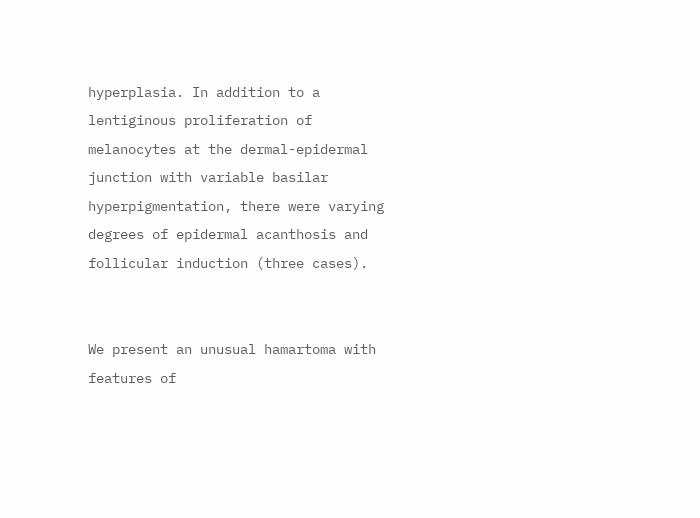hyperplasia. In addition to a lentiginous proliferation of melanocytes at the dermal-epidermal junction with variable basilar hyperpigmentation, there were varying degrees of epidermal acanthosis and follicular induction (three cases).


We present an unusual hamartoma with features of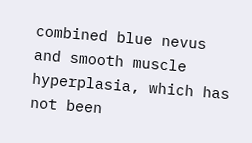combined blue nevus and smooth muscle hyperplasia, which has not been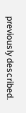previously described.